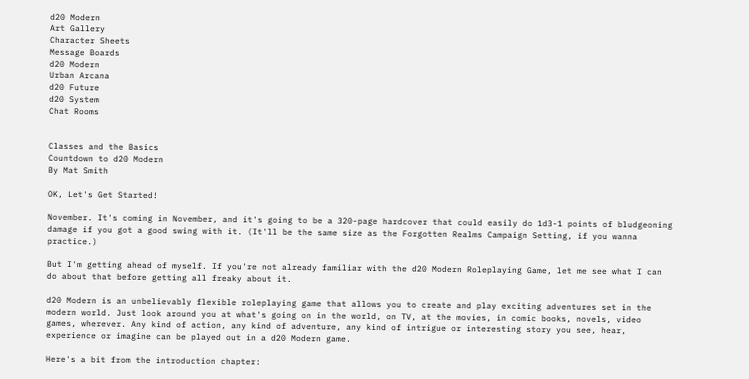d20 Modern
Art Gallery
Character Sheets
Message Boards
d20 Modern
Urban Arcana
d20 Future
d20 System
Chat Rooms


Classes and the Basics
Countdown to d20 Modern
By Mat Smith

OK, Let's Get Started!

November. It's coming in November, and it's going to be a 320-page hardcover that could easily do 1d3-1 points of bludgeoning damage if you got a good swing with it. (It'll be the same size as the Forgotten Realms Campaign Setting, if you wanna practice.)

But I'm getting ahead of myself. If you're not already familiar with the d20 Modern Roleplaying Game, let me see what I can do about that before getting all freaky about it.

d20 Modern is an unbelievably flexible roleplaying game that allows you to create and play exciting adventures set in the modern world. Just look around you at what's going on in the world, on TV, at the movies, in comic books, novels, video games, wherever. Any kind of action, any kind of adventure, any kind of intrigue or interesting story you see, hear, experience or imagine can be played out in a d20 Modern game.

Here's a bit from the introduction chapter: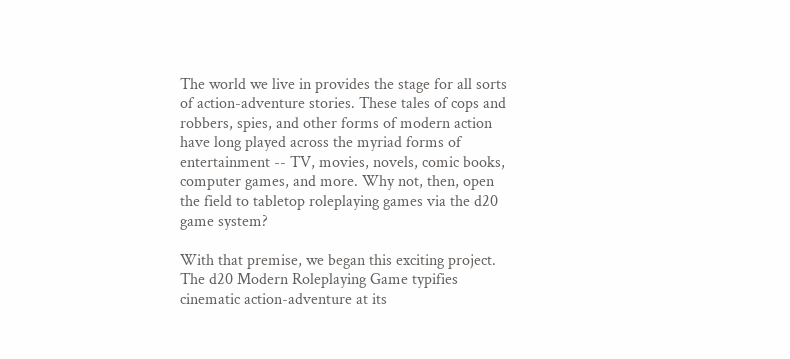The world we live in provides the stage for all sorts of action-adventure stories. These tales of cops and robbers, spies, and other forms of modern action have long played across the myriad forms of entertainment -- TV, movies, novels, comic books, computer games, and more. Why not, then, open the field to tabletop roleplaying games via the d20 game system?

With that premise, we began this exciting project. The d20 Modern Roleplaying Game typifies cinematic action-adventure at its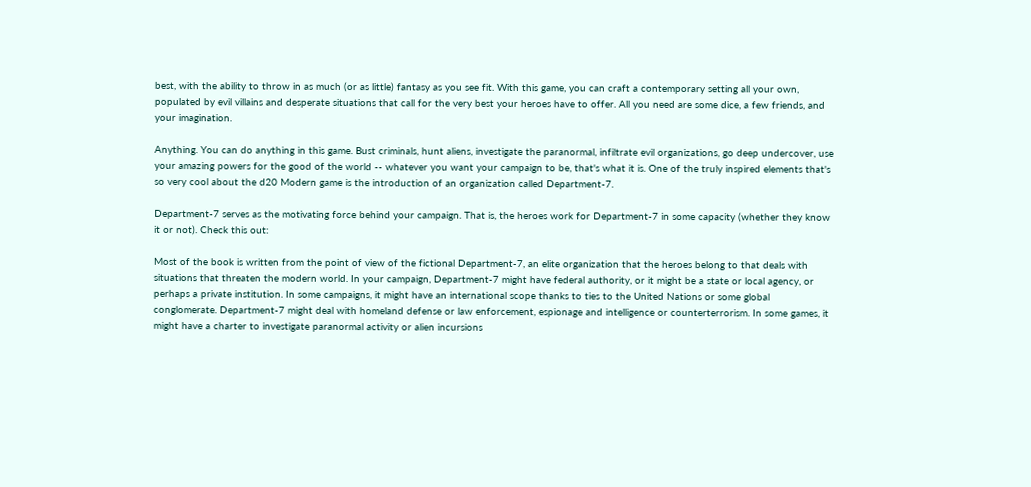best, with the ability to throw in as much (or as little) fantasy as you see fit. With this game, you can craft a contemporary setting all your own, populated by evil villains and desperate situations that call for the very best your heroes have to offer. All you need are some dice, a few friends, and your imagination.

Anything. You can do anything in this game. Bust criminals, hunt aliens, investigate the paranormal, infiltrate evil organizations, go deep undercover, use your amazing powers for the good of the world -- whatever you want your campaign to be, that's what it is. One of the truly inspired elements that's so very cool about the d20 Modern game is the introduction of an organization called Department-7.

Department-7 serves as the motivating force behind your campaign. That is, the heroes work for Department-7 in some capacity (whether they know it or not). Check this out:

Most of the book is written from the point of view of the fictional Department-7, an elite organization that the heroes belong to that deals with situations that threaten the modern world. In your campaign, Department-7 might have federal authority, or it might be a state or local agency, or perhaps a private institution. In some campaigns, it might have an international scope thanks to ties to the United Nations or some global conglomerate. Department-7 might deal with homeland defense or law enforcement, espionage and intelligence or counterterrorism. In some games, it might have a charter to investigate paranormal activity or alien incursions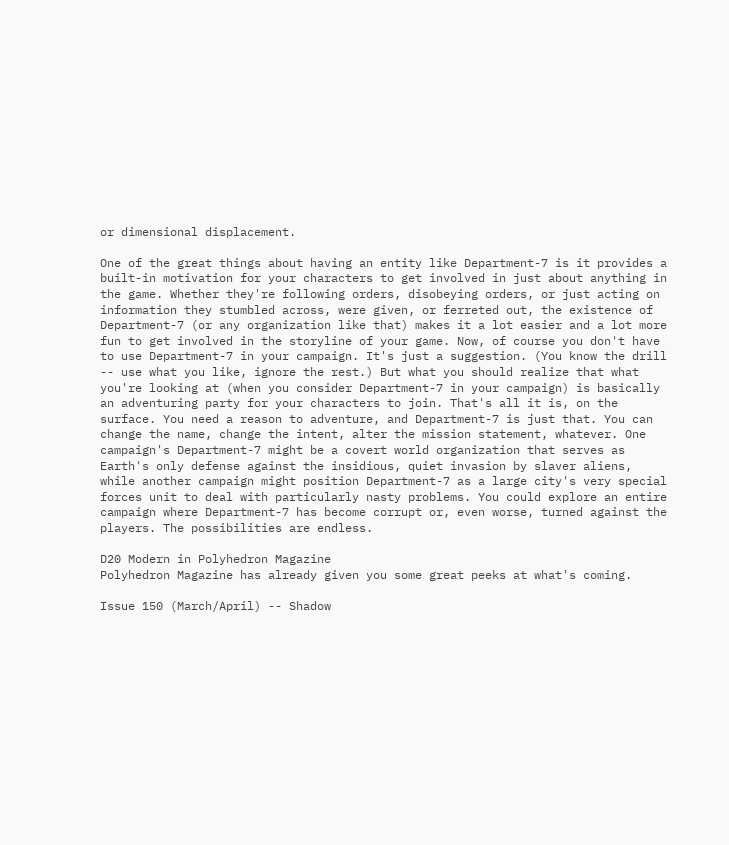or dimensional displacement.

One of the great things about having an entity like Department-7 is it provides a built-in motivation for your characters to get involved in just about anything in the game. Whether they're following orders, disobeying orders, or just acting on information they stumbled across, were given, or ferreted out, the existence of Department-7 (or any organization like that) makes it a lot easier and a lot more fun to get involved in the storyline of your game. Now, of course you don't have to use Department-7 in your campaign. It's just a suggestion. (You know the drill -- use what you like, ignore the rest.) But what you should realize that what you're looking at (when you consider Department-7 in your campaign) is basically an adventuring party for your characters to join. That's all it is, on the surface. You need a reason to adventure, and Department-7 is just that. You can change the name, change the intent, alter the mission statement, whatever. One campaign's Department-7 might be a covert world organization that serves as Earth's only defense against the insidious, quiet invasion by slaver aliens, while another campaign might position Department-7 as a large city's very special forces unit to deal with particularly nasty problems. You could explore an entire campaign where Department-7 has become corrupt or, even worse, turned against the players. The possibilities are endless.

D20 Modern in Polyhedron Magazine
Polyhedron Magazine has already given you some great peeks at what's coming.

Issue 150 (March/April) -- Shadow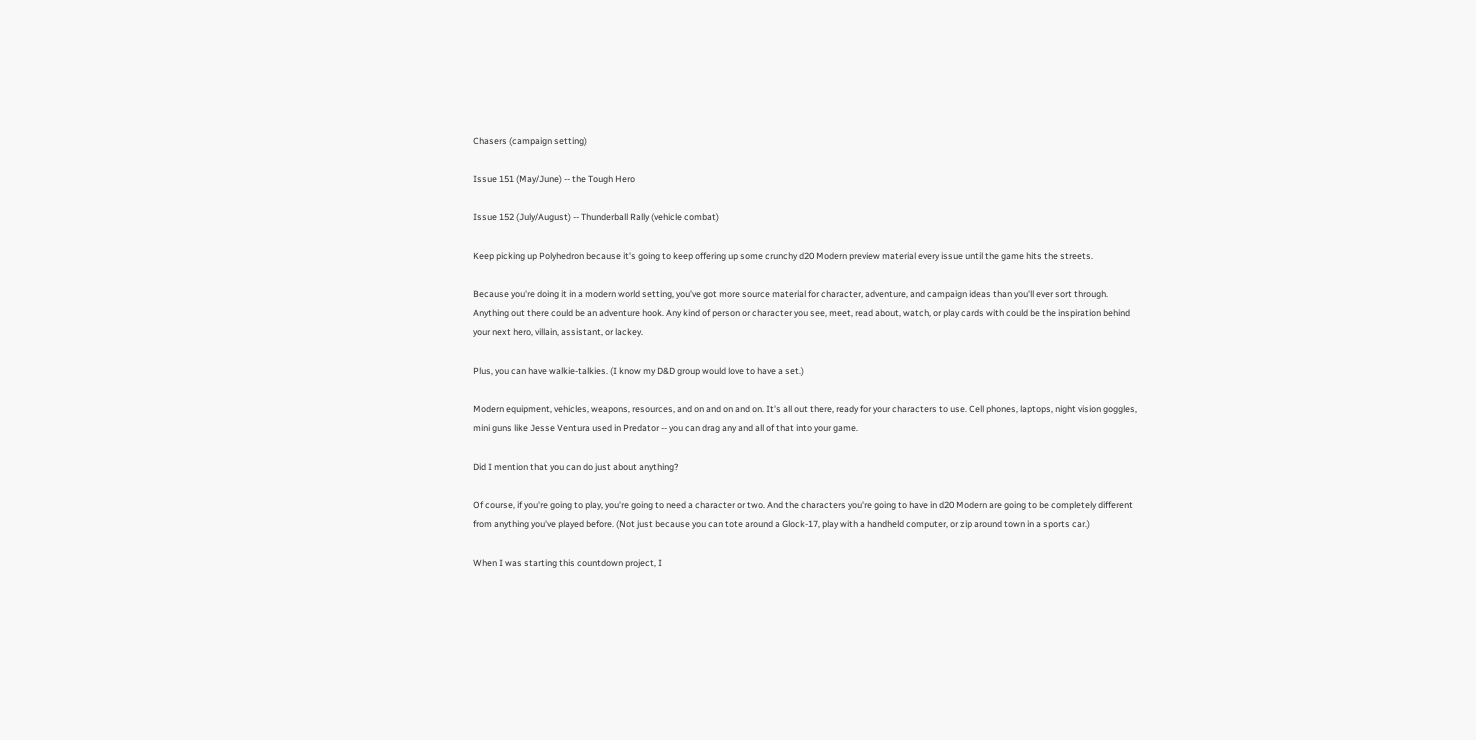Chasers (campaign setting)

Issue 151 (May/June) -- the Tough Hero

Issue 152 (July/August) -- Thunderball Rally (vehicle combat)

Keep picking up Polyhedron because it's going to keep offering up some crunchy d20 Modern preview material every issue until the game hits the streets.

Because you're doing it in a modern world setting, you've got more source material for character, adventure, and campaign ideas than you'll ever sort through. Anything out there could be an adventure hook. Any kind of person or character you see, meet, read about, watch, or play cards with could be the inspiration behind your next hero, villain, assistant, or lackey.

Plus, you can have walkie-talkies. (I know my D&D group would love to have a set.)

Modern equipment, vehicles, weapons, resources, and on and on and on. It's all out there, ready for your characters to use. Cell phones, laptops, night vision goggles, mini guns like Jesse Ventura used in Predator -- you can drag any and all of that into your game.

Did I mention that you can do just about anything?

Of course, if you're going to play, you're going to need a character or two. And the characters you're going to have in d20 Modern are going to be completely different from anything you've played before. (Not just because you can tote around a Glock-17, play with a handheld computer, or zip around town in a sports car.)

When I was starting this countdown project, I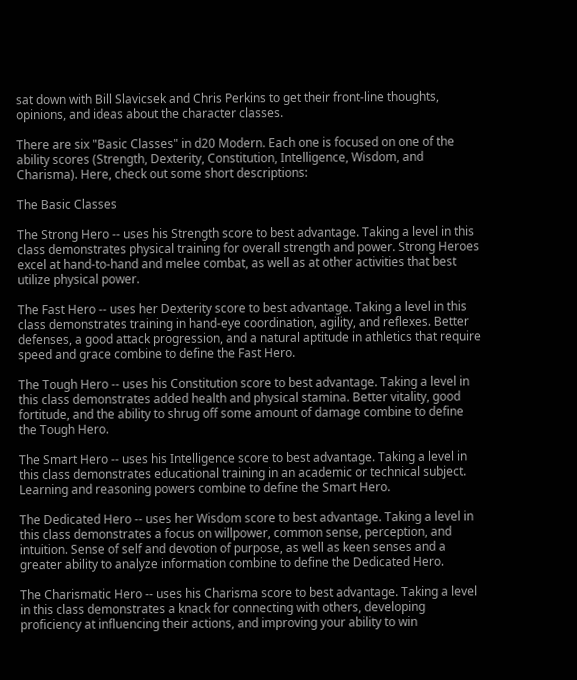sat down with Bill Slavicsek and Chris Perkins to get their front-line thoughts, opinions, and ideas about the character classes.

There are six "Basic Classes" in d20 Modern. Each one is focused on one of the ability scores (Strength, Dexterity, Constitution, Intelligence, Wisdom, and Charisma). Here, check out some short descriptions:

The Basic Classes

The Strong Hero -- uses his Strength score to best advantage. Taking a level in this class demonstrates physical training for overall strength and power. Strong Heroes excel at hand-to-hand and melee combat, as well as at other activities that best utilize physical power.

The Fast Hero -- uses her Dexterity score to best advantage. Taking a level in this class demonstrates training in hand-eye coordination, agility, and reflexes. Better defenses, a good attack progression, and a natural aptitude in athletics that require speed and grace combine to define the Fast Hero.

The Tough Hero -- uses his Constitution score to best advantage. Taking a level in this class demonstrates added health and physical stamina. Better vitality, good fortitude, and the ability to shrug off some amount of damage combine to define the Tough Hero.

The Smart Hero -- uses his Intelligence score to best advantage. Taking a level in this class demonstrates educational training in an academic or technical subject. Learning and reasoning powers combine to define the Smart Hero.

The Dedicated Hero -- uses her Wisdom score to best advantage. Taking a level in this class demonstrates a focus on willpower, common sense, perception, and intuition. Sense of self and devotion of purpose, as well as keen senses and a greater ability to analyze information combine to define the Dedicated Hero.

The Charismatic Hero -- uses his Charisma score to best advantage. Taking a level in this class demonstrates a knack for connecting with others, developing proficiency at influencing their actions, and improving your ability to win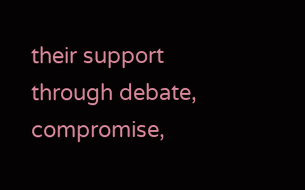their support through debate, compromise,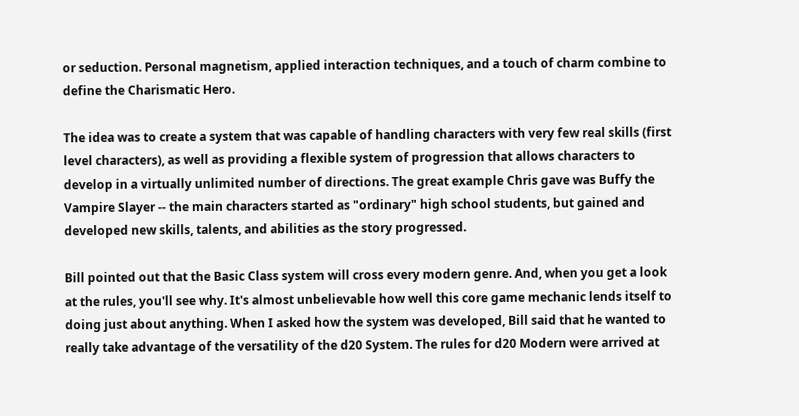or seduction. Personal magnetism, applied interaction techniques, and a touch of charm combine to define the Charismatic Hero.

The idea was to create a system that was capable of handling characters with very few real skills (first level characters), as well as providing a flexible system of progression that allows characters to develop in a virtually unlimited number of directions. The great example Chris gave was Buffy the Vampire Slayer -- the main characters started as "ordinary" high school students, but gained and developed new skills, talents, and abilities as the story progressed.

Bill pointed out that the Basic Class system will cross every modern genre. And, when you get a look at the rules, you'll see why. It's almost unbelievable how well this core game mechanic lends itself to doing just about anything. When I asked how the system was developed, Bill said that he wanted to really take advantage of the versatility of the d20 System. The rules for d20 Modern were arrived at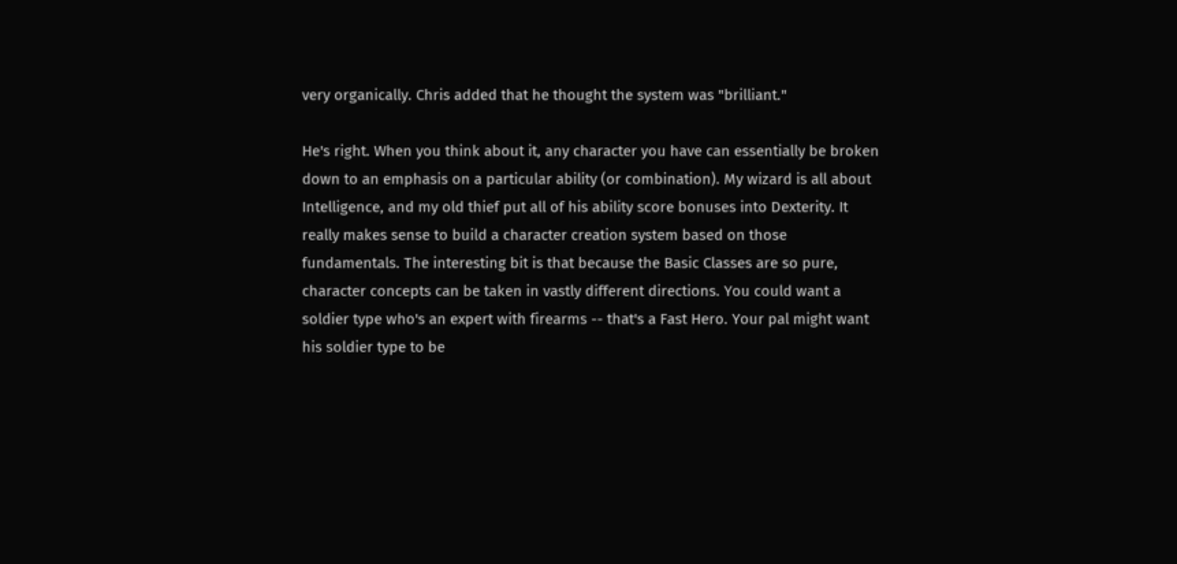very organically. Chris added that he thought the system was "brilliant."

He's right. When you think about it, any character you have can essentially be broken down to an emphasis on a particular ability (or combination). My wizard is all about Intelligence, and my old thief put all of his ability score bonuses into Dexterity. It really makes sense to build a character creation system based on those fundamentals. The interesting bit is that because the Basic Classes are so pure, character concepts can be taken in vastly different directions. You could want a soldier type who's an expert with firearms -- that's a Fast Hero. Your pal might want his soldier type to be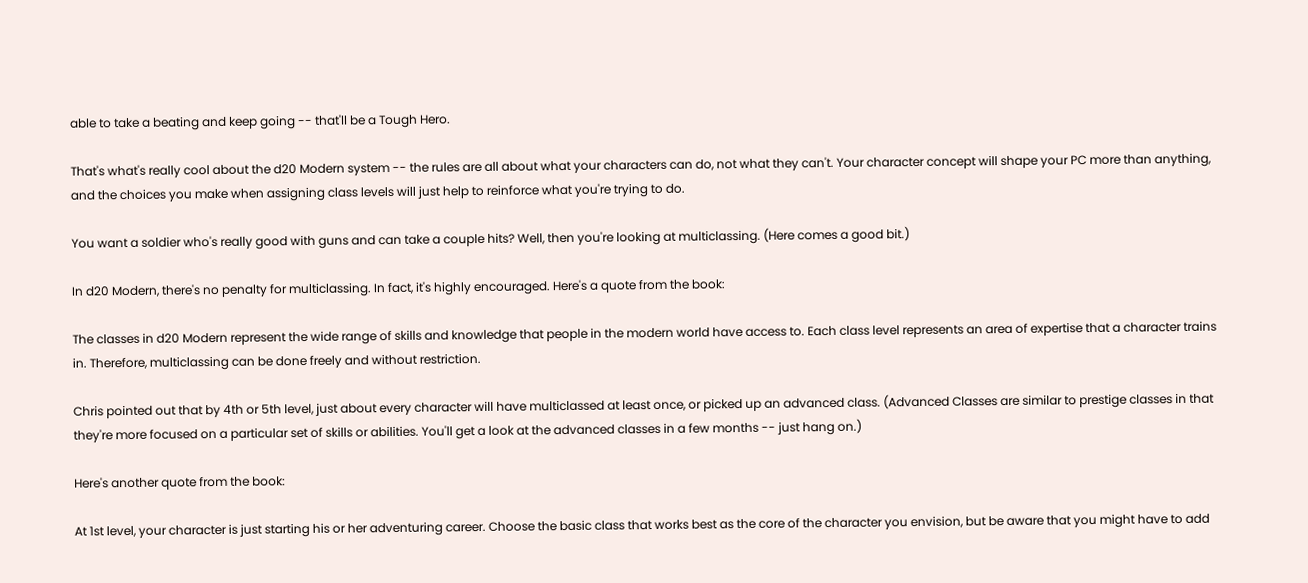able to take a beating and keep going -- that'll be a Tough Hero.

That's what's really cool about the d20 Modern system -- the rules are all about what your characters can do, not what they can't. Your character concept will shape your PC more than anything, and the choices you make when assigning class levels will just help to reinforce what you're trying to do.

You want a soldier who's really good with guns and can take a couple hits? Well, then you're looking at multiclassing. (Here comes a good bit.)

In d20 Modern, there's no penalty for multiclassing. In fact, it's highly encouraged. Here's a quote from the book:

The classes in d20 Modern represent the wide range of skills and knowledge that people in the modern world have access to. Each class level represents an area of expertise that a character trains in. Therefore, multiclassing can be done freely and without restriction.

Chris pointed out that by 4th or 5th level, just about every character will have multiclassed at least once, or picked up an advanced class. (Advanced Classes are similar to prestige classes in that they're more focused on a particular set of skills or abilities. You'll get a look at the advanced classes in a few months -- just hang on.)

Here's another quote from the book:

At 1st level, your character is just starting his or her adventuring career. Choose the basic class that works best as the core of the character you envision, but be aware that you might have to add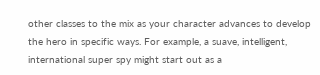other classes to the mix as your character advances to develop the hero in specific ways. For example, a suave, intelligent, international super spy might start out as a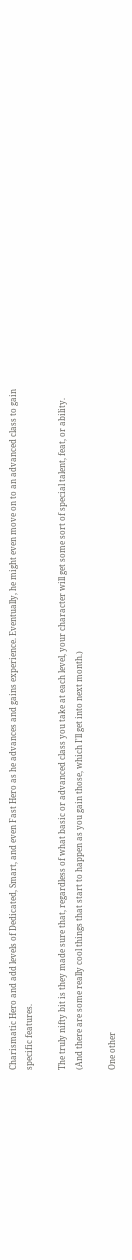Charismatic Hero and add levels of Dedicated, Smart, and even Fast Hero as he advances and gains experience. Eventually, he might even move on to an advanced class to gain specific features.

The truly nifty bit is they made sure that, regardless of what basic or advanced class you take at each level, your character will get some sort of special talent, feat, or ability. (And there are some really cool things that start to happen as you gain those, which I'll get into next month.)

One other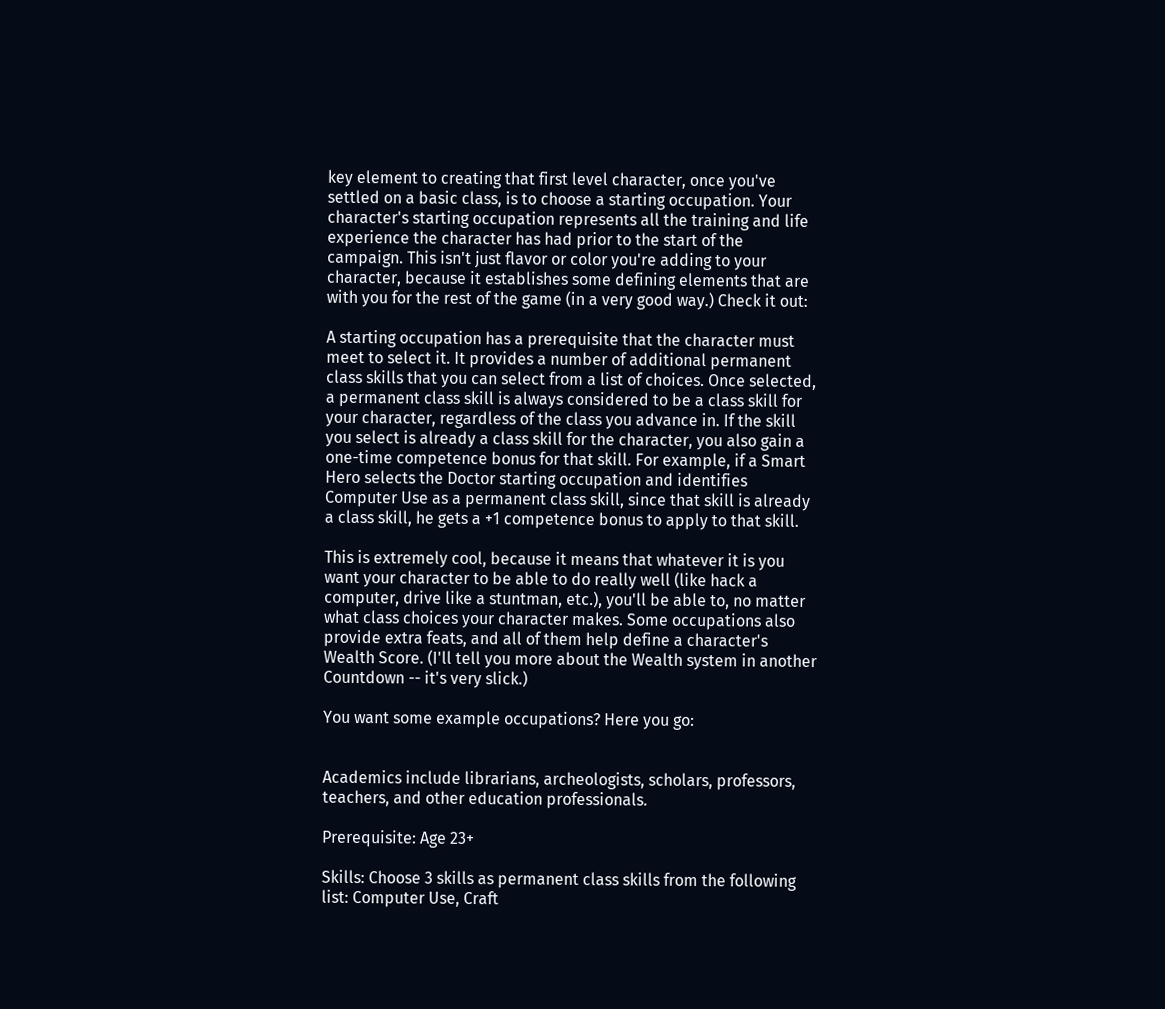key element to creating that first level character, once you've settled on a basic class, is to choose a starting occupation. Your character's starting occupation represents all the training and life experience the character has had prior to the start of the campaign. This isn't just flavor or color you're adding to your character, because it establishes some defining elements that are with you for the rest of the game (in a very good way.) Check it out:

A starting occupation has a prerequisite that the character must meet to select it. It provides a number of additional permanent class skills that you can select from a list of choices. Once selected, a permanent class skill is always considered to be a class skill for your character, regardless of the class you advance in. If the skill you select is already a class skill for the character, you also gain a one-time competence bonus for that skill. For example, if a Smart Hero selects the Doctor starting occupation and identifies Computer Use as a permanent class skill, since that skill is already a class skill, he gets a +1 competence bonus to apply to that skill.

This is extremely cool, because it means that whatever it is you want your character to be able to do really well (like hack a computer, drive like a stuntman, etc.), you'll be able to, no matter what class choices your character makes. Some occupations also provide extra feats, and all of them help define a character's Wealth Score. (I'll tell you more about the Wealth system in another Countdown -- it's very slick.)

You want some example occupations? Here you go:


Academics include librarians, archeologists, scholars, professors, teachers, and other education professionals.

Prerequisite: Age 23+

Skills: Choose 3 skills as permanent class skills from the following list: Computer Use, Craft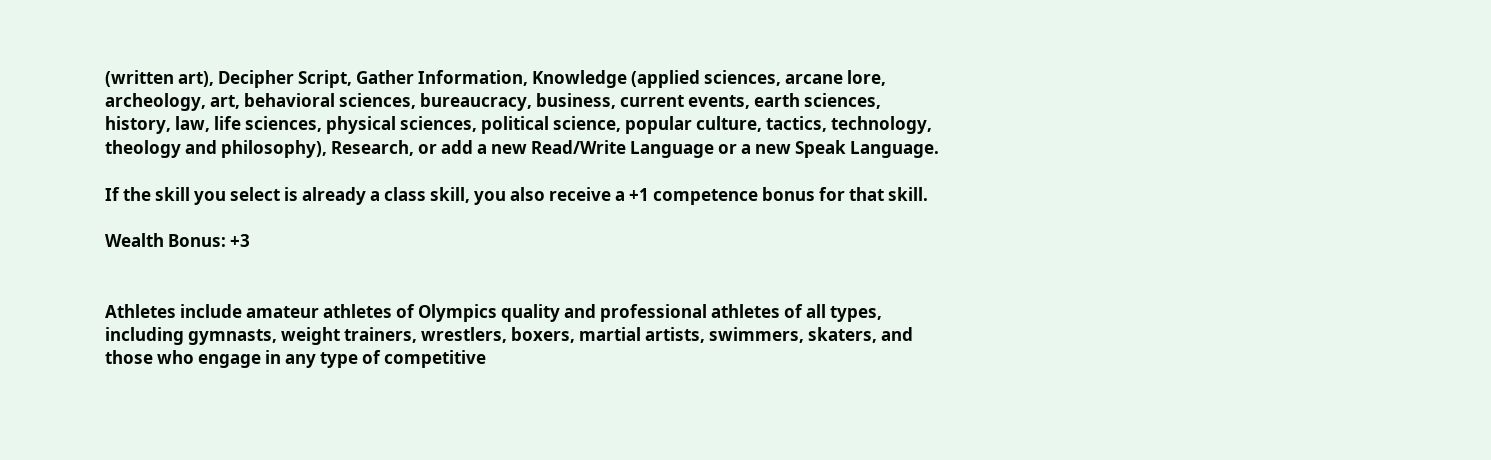(written art), Decipher Script, Gather Information, Knowledge (applied sciences, arcane lore, archeology, art, behavioral sciences, bureaucracy, business, current events, earth sciences, history, law, life sciences, physical sciences, political science, popular culture, tactics, technology, theology and philosophy), Research, or add a new Read/Write Language or a new Speak Language.

If the skill you select is already a class skill, you also receive a +1 competence bonus for that skill.

Wealth Bonus: +3


Athletes include amateur athletes of Olympics quality and professional athletes of all types, including gymnasts, weight trainers, wrestlers, boxers, martial artists, swimmers, skaters, and those who engage in any type of competitive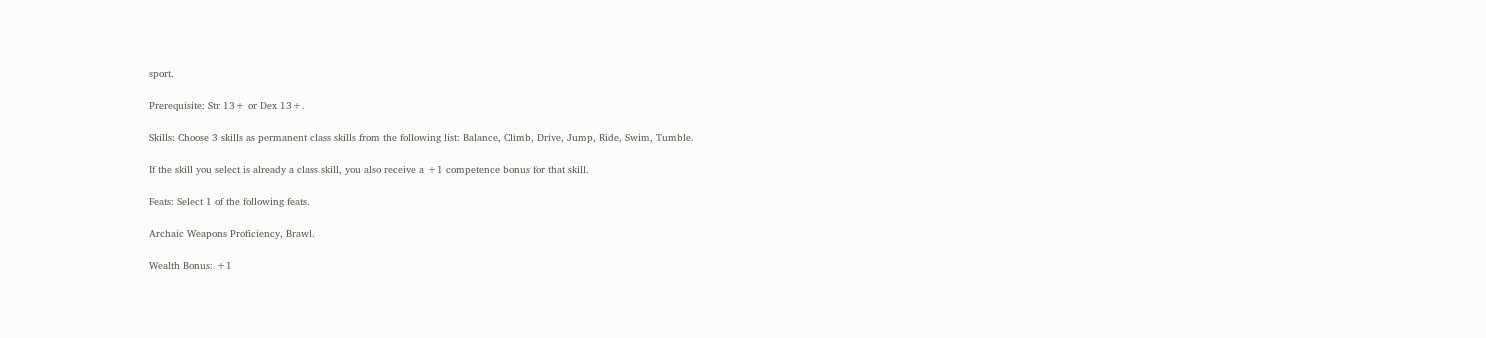sport.

Prerequisite: Str 13+ or Dex 13+.

Skills: Choose 3 skills as permanent class skills from the following list: Balance, Climb, Drive, Jump, Ride, Swim, Tumble.

If the skill you select is already a class skill, you also receive a +1 competence bonus for that skill.

Feats: Select 1 of the following feats.

Archaic Weapons Proficiency, Brawl.

Wealth Bonus: +1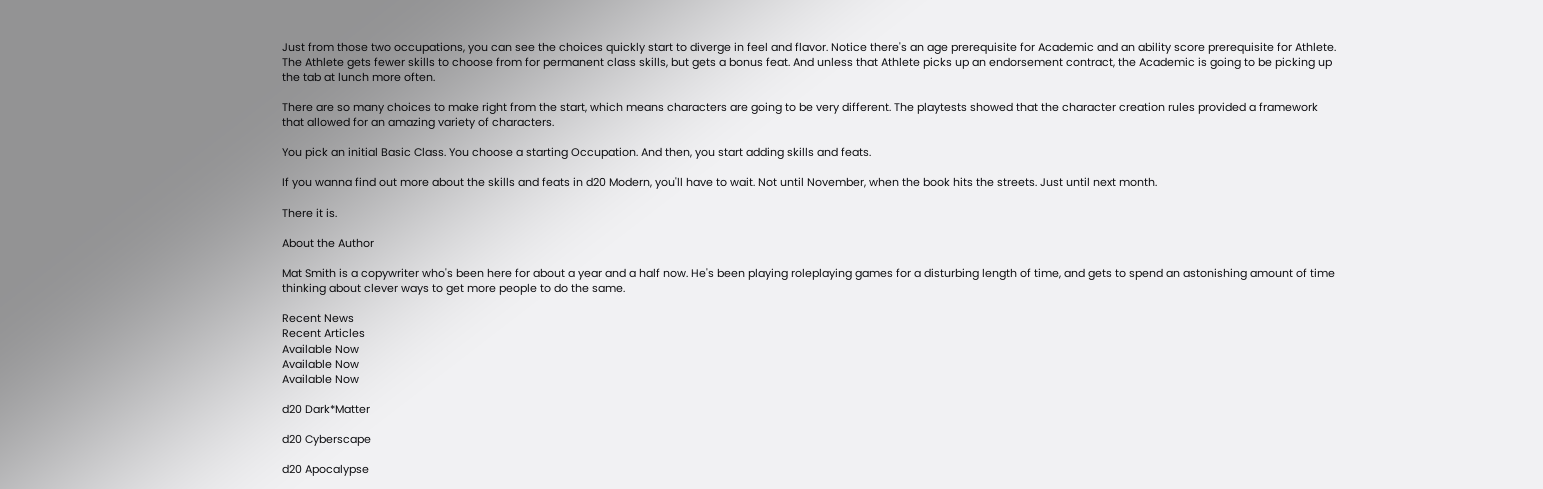Just from those two occupations, you can see the choices quickly start to diverge in feel and flavor. Notice there's an age prerequisite for Academic and an ability score prerequisite for Athlete. The Athlete gets fewer skills to choose from for permanent class skills, but gets a bonus feat. And unless that Athlete picks up an endorsement contract, the Academic is going to be picking up the tab at lunch more often.

There are so many choices to make right from the start, which means characters are going to be very different. The playtests showed that the character creation rules provided a framework that allowed for an amazing variety of characters.

You pick an initial Basic Class. You choose a starting Occupation. And then, you start adding skills and feats.

If you wanna find out more about the skills and feats in d20 Modern, you'll have to wait. Not until November, when the book hits the streets. Just until next month.

There it is.

About the Author

Mat Smith is a copywriter who's been here for about a year and a half now. He's been playing roleplaying games for a disturbing length of time, and gets to spend an astonishing amount of time thinking about clever ways to get more people to do the same.

Recent News
Recent Articles
Available Now
Available Now
Available Now

d20 Dark*Matter

d20 Cyberscape

d20 Apocalypse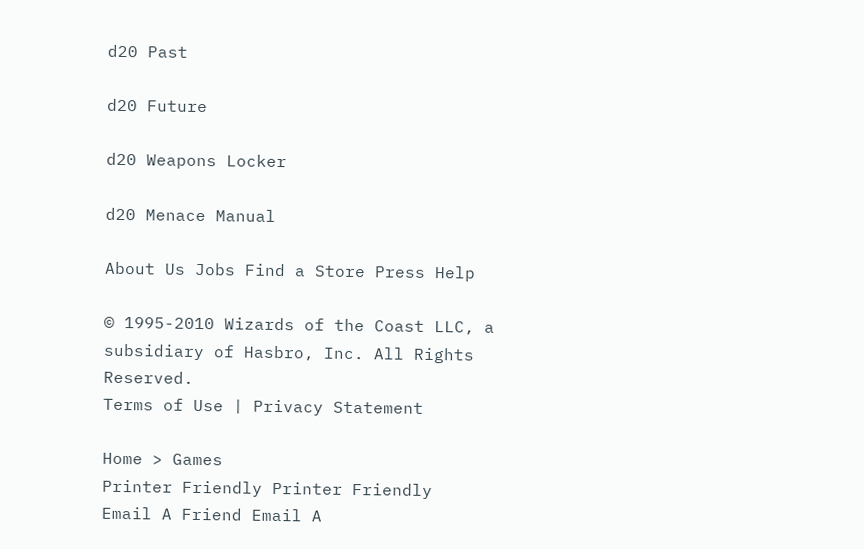d20 Past

d20 Future

d20 Weapons Locker

d20 Menace Manual

About Us Jobs Find a Store Press Help

© 1995-2010 Wizards of the Coast LLC, a subsidiary of Hasbro, Inc. All Rights Reserved.
Terms of Use | Privacy Statement

Home > Games
Printer Friendly Printer Friendly
Email A Friend Email A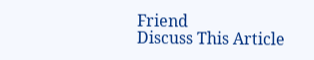Friend
Discuss This Article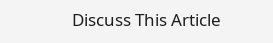Discuss This Article